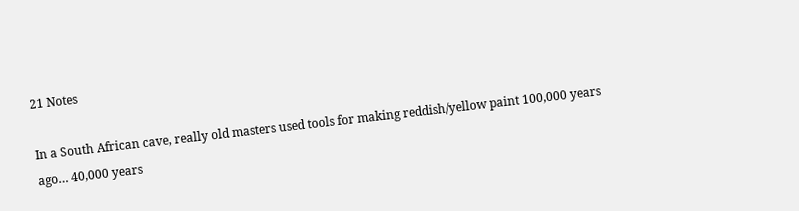21 Notes

In a South African cave, really old masters used tools for making reddish/yellow paint 100,000 years ago… 40,000 years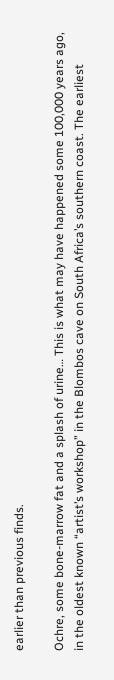earlier than previous finds.

Ochre, some bone-marrow fat and a splash of urine… This is what may have happened some 100,000 years ago, in the oldest known “artist’s workshop” in the Blombos cave on South Africa’s southern coast. The earliest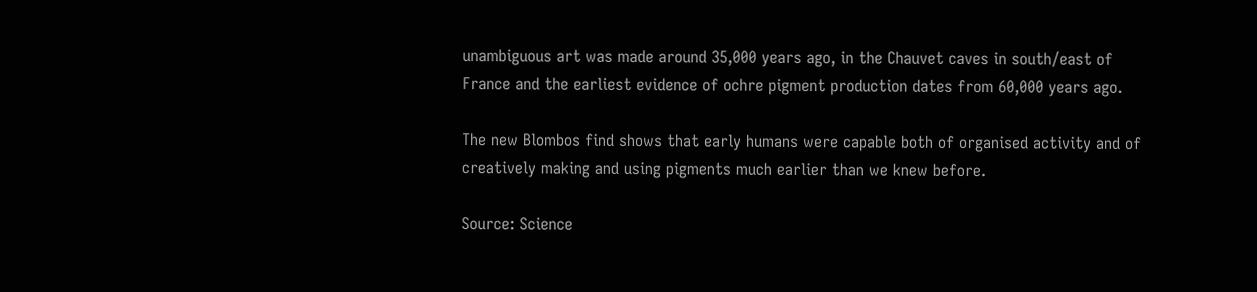unambiguous art was made around 35,000 years ago, in the Chauvet caves in south/east of France and the earliest evidence of ochre pigment production dates from 60,000 years ago.

The new Blombos find shows that early humans were capable both of organised activity and of creatively making and using pigments much earlier than we knew before.

Source: Science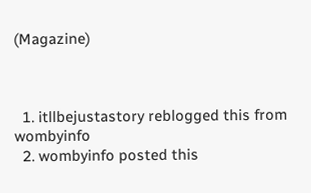(Magazine)



  1. itllbejustastory reblogged this from wombyinfo
  2. wombyinfo posted this